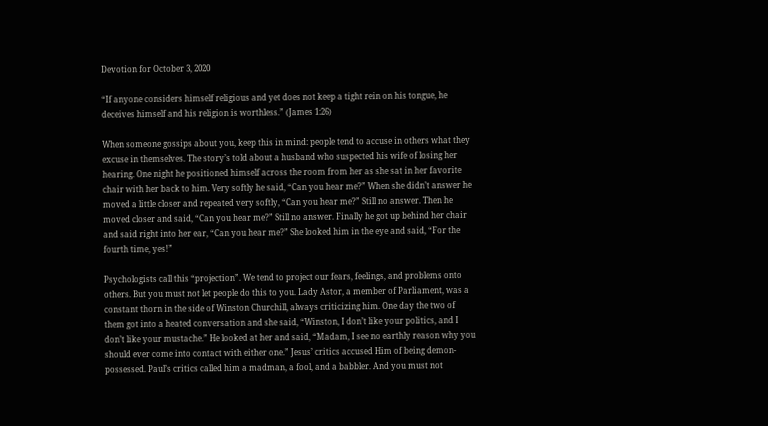Devotion for October 3, 2020

“If anyone considers himself religious and yet does not keep a tight rein on his tongue, he deceives himself and his religion is worthless.” (James 1:26)

When someone gossips about you, keep this in mind: people tend to accuse in others what they excuse in themselves. The story’s told about a husband who suspected his wife of losing her hearing. One night he positioned himself across the room from her as she sat in her favorite chair with her back to him. Very softly he said, “Can you hear me?” When she didn’t answer he moved a little closer and repeated very softly, “Can you hear me?” Still no answer. Then he moved closer and said, “Can you hear me?” Still no answer. Finally he got up behind her chair and said right into her ear, “Can you hear me?” She looked him in the eye and said, “For the fourth time, yes!”

Psychologists call this “projection”. We tend to project our fears, feelings, and problems onto others. But you must not let people do this to you. Lady Astor, a member of Parliament, was a constant thorn in the side of Winston Churchill, always criticizing him. One day the two of them got into a heated conversation and she said, “Winston, I don’t like your politics, and I don’t like your mustache.” He looked at her and said, “Madam, I see no earthly reason why you should ever come into contact with either one.” Jesus’ critics accused Him of being demon-possessed. Paul’s critics called him a madman, a fool, and a babbler. And you must not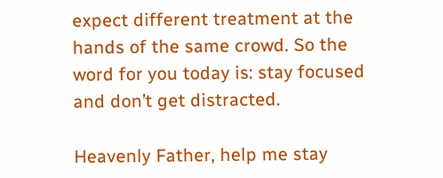expect different treatment at the hands of the same crowd. So the word for you today is: stay focused and don’t get distracted.

Heavenly Father, help me stay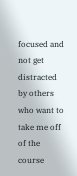focused and not get distracted by others who want to take me off of the course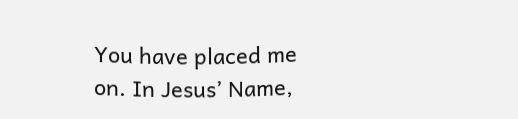You have placed me on. In Jesus’ Name,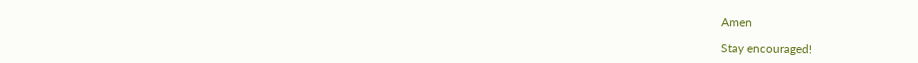Amen

Stay encouraged!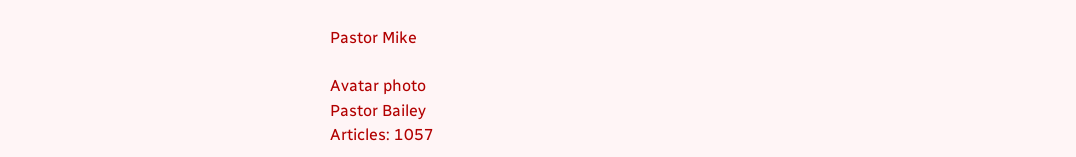Pastor Mike

Avatar photo
Pastor Bailey
Articles: 1057